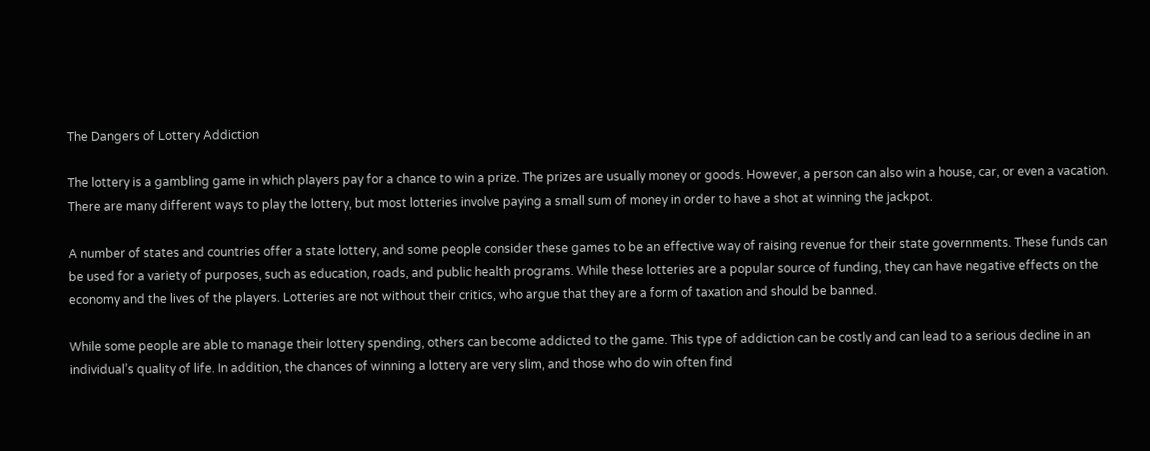The Dangers of Lottery Addiction

The lottery is a gambling game in which players pay for a chance to win a prize. The prizes are usually money or goods. However, a person can also win a house, car, or even a vacation. There are many different ways to play the lottery, but most lotteries involve paying a small sum of money in order to have a shot at winning the jackpot.

A number of states and countries offer a state lottery, and some people consider these games to be an effective way of raising revenue for their state governments. These funds can be used for a variety of purposes, such as education, roads, and public health programs. While these lotteries are a popular source of funding, they can have negative effects on the economy and the lives of the players. Lotteries are not without their critics, who argue that they are a form of taxation and should be banned.

While some people are able to manage their lottery spending, others can become addicted to the game. This type of addiction can be costly and can lead to a serious decline in an individual’s quality of life. In addition, the chances of winning a lottery are very slim, and those who do win often find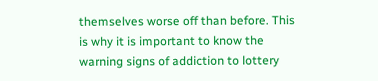themselves worse off than before. This is why it is important to know the warning signs of addiction to lottery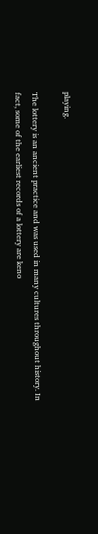playing.

The lottery is an ancient practice and was used in many cultures throughout history. In fact, some of the earliest records of a lottery are keno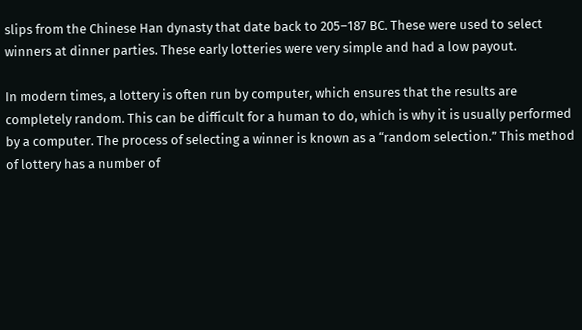slips from the Chinese Han dynasty that date back to 205–187 BC. These were used to select winners at dinner parties. These early lotteries were very simple and had a low payout.

In modern times, a lottery is often run by computer, which ensures that the results are completely random. This can be difficult for a human to do, which is why it is usually performed by a computer. The process of selecting a winner is known as a “random selection.” This method of lottery has a number of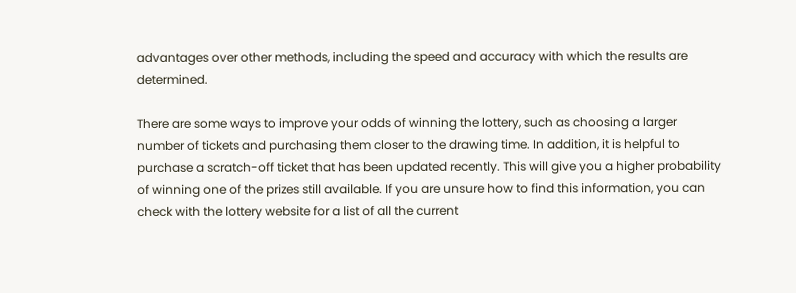advantages over other methods, including the speed and accuracy with which the results are determined.

There are some ways to improve your odds of winning the lottery, such as choosing a larger number of tickets and purchasing them closer to the drawing time. In addition, it is helpful to purchase a scratch-off ticket that has been updated recently. This will give you a higher probability of winning one of the prizes still available. If you are unsure how to find this information, you can check with the lottery website for a list of all the current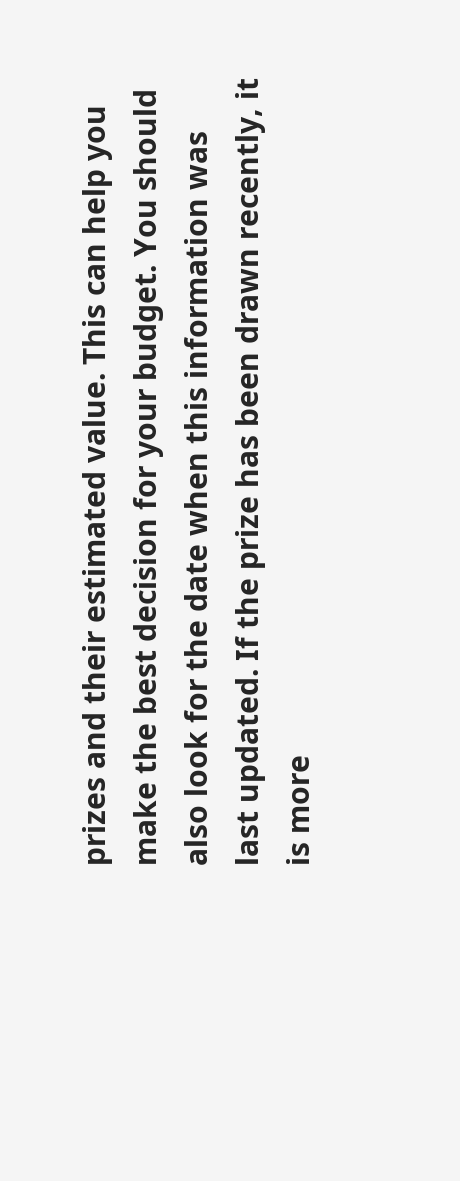prizes and their estimated value. This can help you make the best decision for your budget. You should also look for the date when this information was last updated. If the prize has been drawn recently, it is more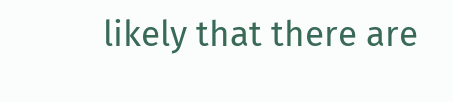likely that there are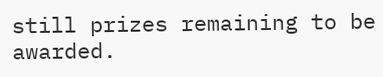still prizes remaining to be awarded.